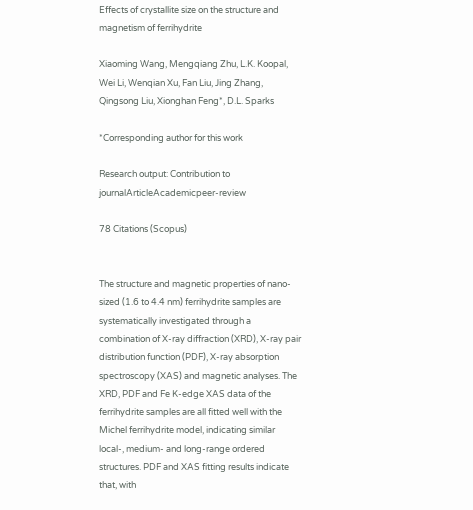Effects of crystallite size on the structure and magnetism of ferrihydrite

Xiaoming Wang, Mengqiang Zhu, L.K. Koopal, Wei Li, Wenqian Xu, Fan Liu, Jing Zhang, Qingsong Liu, Xionghan Feng*, D.L. Sparks

*Corresponding author for this work

Research output: Contribution to journalArticleAcademicpeer-review

78 Citations (Scopus)


The structure and magnetic properties of nano-sized (1.6 to 4.4 nm) ferrihydrite samples are systematically investigated through a combination of X-ray diffraction (XRD), X-ray pair distribution function (PDF), X-ray absorption spectroscopy (XAS) and magnetic analyses. The XRD, PDF and Fe K-edge XAS data of the ferrihydrite samples are all fitted well with the Michel ferrihydrite model, indicating similar local-, medium- and long-range ordered structures. PDF and XAS fitting results indicate that, with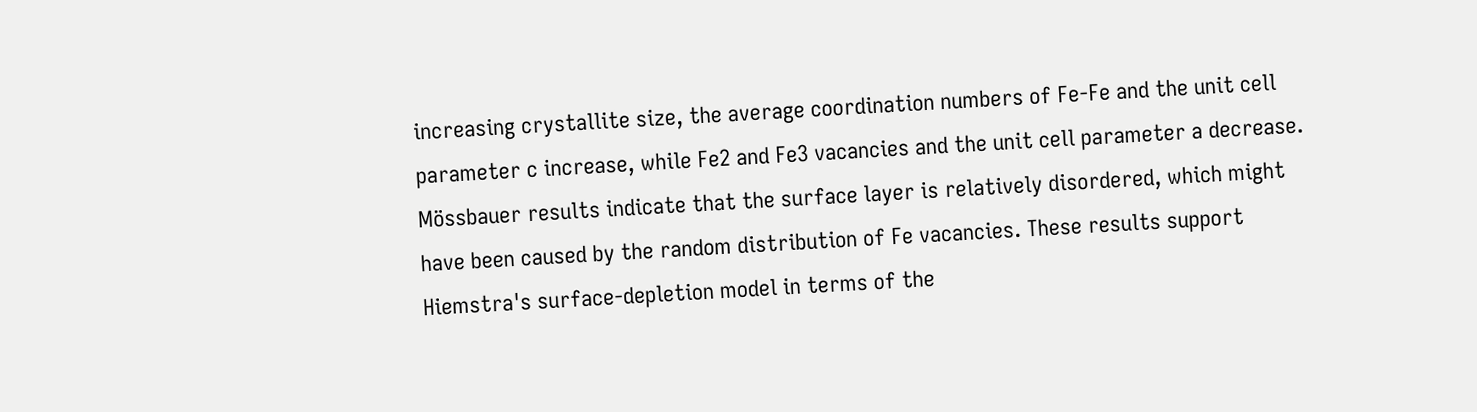increasing crystallite size, the average coordination numbers of Fe-Fe and the unit cell parameter c increase, while Fe2 and Fe3 vacancies and the unit cell parameter a decrease. Mössbauer results indicate that the surface layer is relatively disordered, which might have been caused by the random distribution of Fe vacancies. These results support Hiemstra's surface-depletion model in terms of the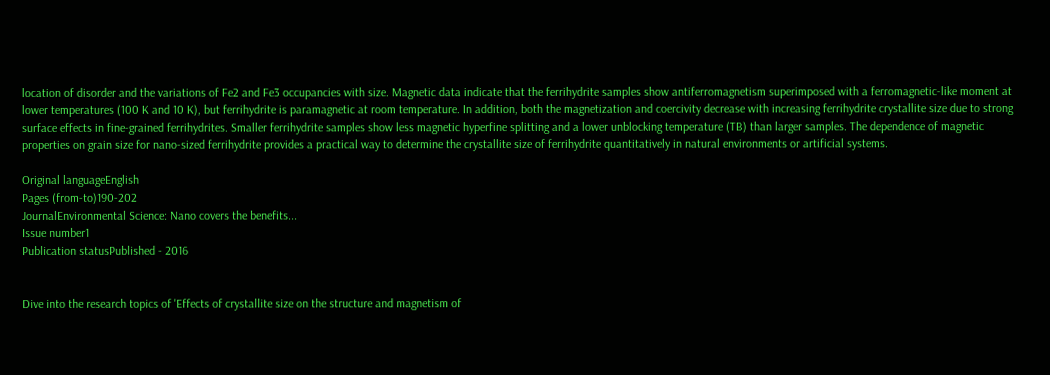location of disorder and the variations of Fe2 and Fe3 occupancies with size. Magnetic data indicate that the ferrihydrite samples show antiferromagnetism superimposed with a ferromagnetic-like moment at lower temperatures (100 K and 10 K), but ferrihydrite is paramagnetic at room temperature. In addition, both the magnetization and coercivity decrease with increasing ferrihydrite crystallite size due to strong surface effects in fine-grained ferrihydrites. Smaller ferrihydrite samples show less magnetic hyperfine splitting and a lower unblocking temperature (TB) than larger samples. The dependence of magnetic properties on grain size for nano-sized ferrihydrite provides a practical way to determine the crystallite size of ferrihydrite quantitatively in natural environments or artificial systems.

Original languageEnglish
Pages (from-to)190-202
JournalEnvironmental Science: Nano covers the benefits...
Issue number1
Publication statusPublished - 2016


Dive into the research topics of 'Effects of crystallite size on the structure and magnetism of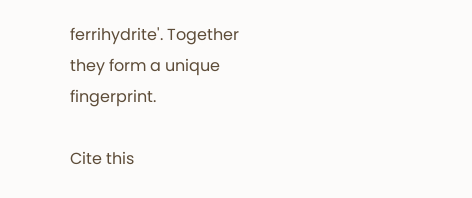ferrihydrite'. Together they form a unique fingerprint.

Cite this